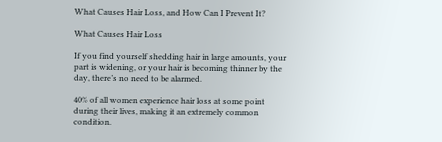What Causes Hair Loss, and How Can I Prevent It?

What Causes Hair Loss

If you find yourself shedding hair in large amounts, your part is widening, or your hair is becoming thinner by the day, there’s no need to be alarmed.

40% of all women experience hair loss at some point during their lives, making it an extremely common condition.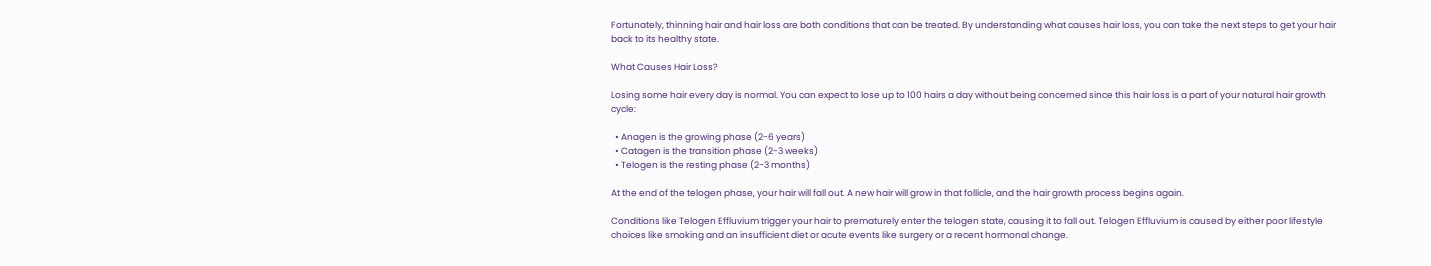Fortunately, thinning hair and hair loss are both conditions that can be treated. By understanding what causes hair loss, you can take the next steps to get your hair back to its healthy state.

What Causes Hair Loss?

Losing some hair every day is normal. You can expect to lose up to 100 hairs a day without being concerned since this hair loss is a part of your natural hair growth cycle:

  • Anagen is the growing phase (2-6 years)
  • Catagen is the transition phase (2-3 weeks)
  • Telogen is the resting phase (2-3 months)

At the end of the telogen phase, your hair will fall out. A new hair will grow in that follicle, and the hair growth process begins again.

Conditions like Telogen Effluvium trigger your hair to prematurely enter the telogen state, causing it to fall out. Telogen Effluvium is caused by either poor lifestyle choices like smoking and an insufficient diet or acute events like surgery or a recent hormonal change.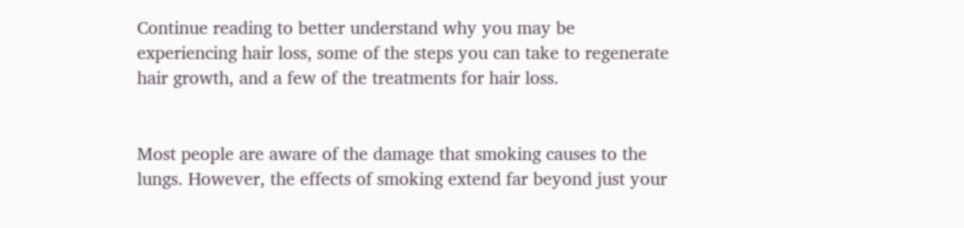Continue reading to better understand why you may be experiencing hair loss, some of the steps you can take to regenerate hair growth, and a few of the treatments for hair loss.


Most people are aware of the damage that smoking causes to the lungs. However, the effects of smoking extend far beyond just your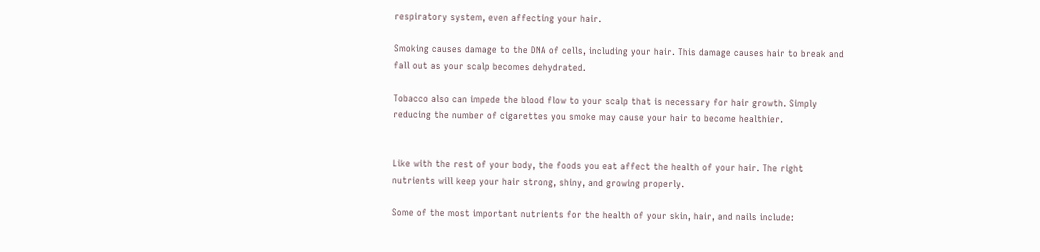respiratory system, even affecting your hair.

Smoking causes damage to the DNA of cells, including your hair. This damage causes hair to break and fall out as your scalp becomes dehydrated.

Tobacco also can impede the blood flow to your scalp that is necessary for hair growth. Simply reducing the number of cigarettes you smoke may cause your hair to become healthier.


Like with the rest of your body, the foods you eat affect the health of your hair. The right nutrients will keep your hair strong, shiny, and growing properly.

Some of the most important nutrients for the health of your skin, hair, and nails include: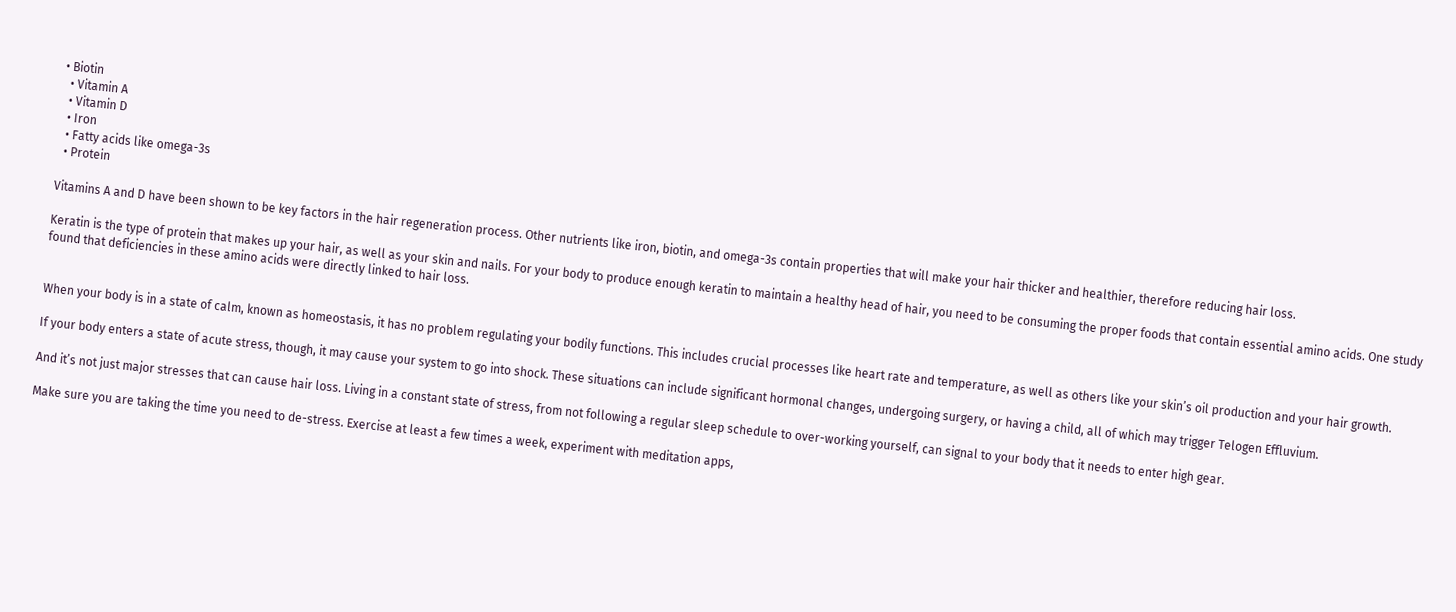• Biotin
  • Vitamin A
  • Vitamin D
  • Iron
  • Fatty acids like omega-3s
  • Protein

Vitamins A and D have been shown to be key factors in the hair regeneration process. Other nutrients like iron, biotin, and omega-3s contain properties that will make your hair thicker and healthier, therefore reducing hair loss.

Keratin is the type of protein that makes up your hair, as well as your skin and nails. For your body to produce enough keratin to maintain a healthy head of hair, you need to be consuming the proper foods that contain essential amino acids. One study found that deficiencies in these amino acids were directly linked to hair loss.


When your body is in a state of calm, known as homeostasis, it has no problem regulating your bodily functions. This includes crucial processes like heart rate and temperature, as well as others like your skin’s oil production and your hair growth.

If your body enters a state of acute stress, though, it may cause your system to go into shock. These situations can include significant hormonal changes, undergoing surgery, or having a child, all of which may trigger Telogen Effluvium.

And it’s not just major stresses that can cause hair loss. Living in a constant state of stress, from not following a regular sleep schedule to over-working yourself, can signal to your body that it needs to enter high gear.

Make sure you are taking the time you need to de-stress. Exercise at least a few times a week, experiment with meditation apps,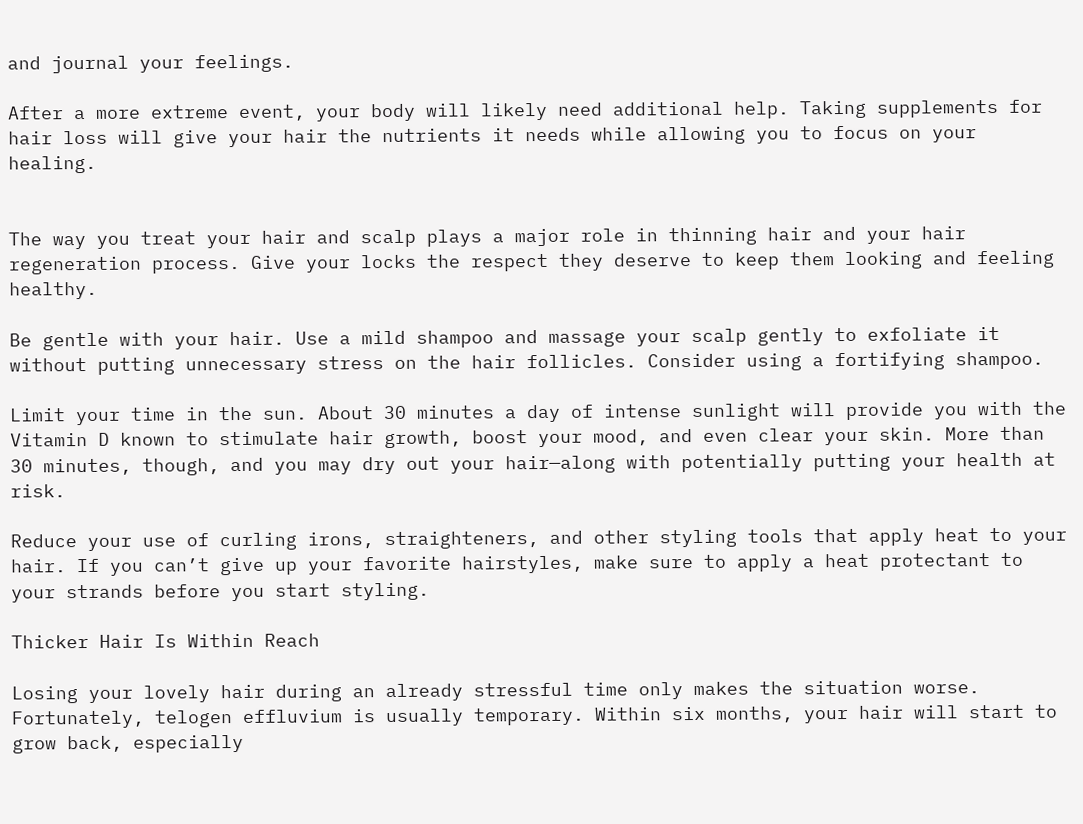and journal your feelings.

After a more extreme event, your body will likely need additional help. Taking supplements for hair loss will give your hair the nutrients it needs while allowing you to focus on your healing.


The way you treat your hair and scalp plays a major role in thinning hair and your hair regeneration process. Give your locks the respect they deserve to keep them looking and feeling healthy.

Be gentle with your hair. Use a mild shampoo and massage your scalp gently to exfoliate it without putting unnecessary stress on the hair follicles. Consider using a fortifying shampoo.

Limit your time in the sun. About 30 minutes a day of intense sunlight will provide you with the Vitamin D known to stimulate hair growth, boost your mood, and even clear your skin. More than 30 minutes, though, and you may dry out your hair—along with potentially putting your health at risk.

Reduce your use of curling irons, straighteners, and other styling tools that apply heat to your hair. If you can’t give up your favorite hairstyles, make sure to apply a heat protectant to your strands before you start styling.

Thicker Hair Is Within Reach

Losing your lovely hair during an already stressful time only makes the situation worse. Fortunately, telogen effluvium is usually temporary. Within six months, your hair will start to grow back, especially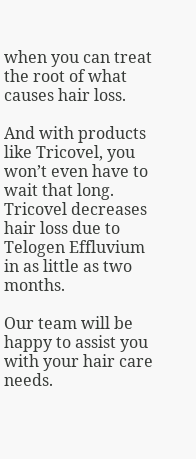when you can treat the root of what causes hair loss.

And with products like Tricovel, you won’t even have to wait that long. Tricovel decreases hair loss due to Telogen Effluvium in as little as two months.

Our team will be happy to assist you with your hair care needs.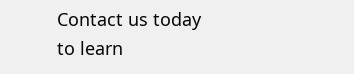Contact us today to learn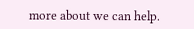more about we can help.